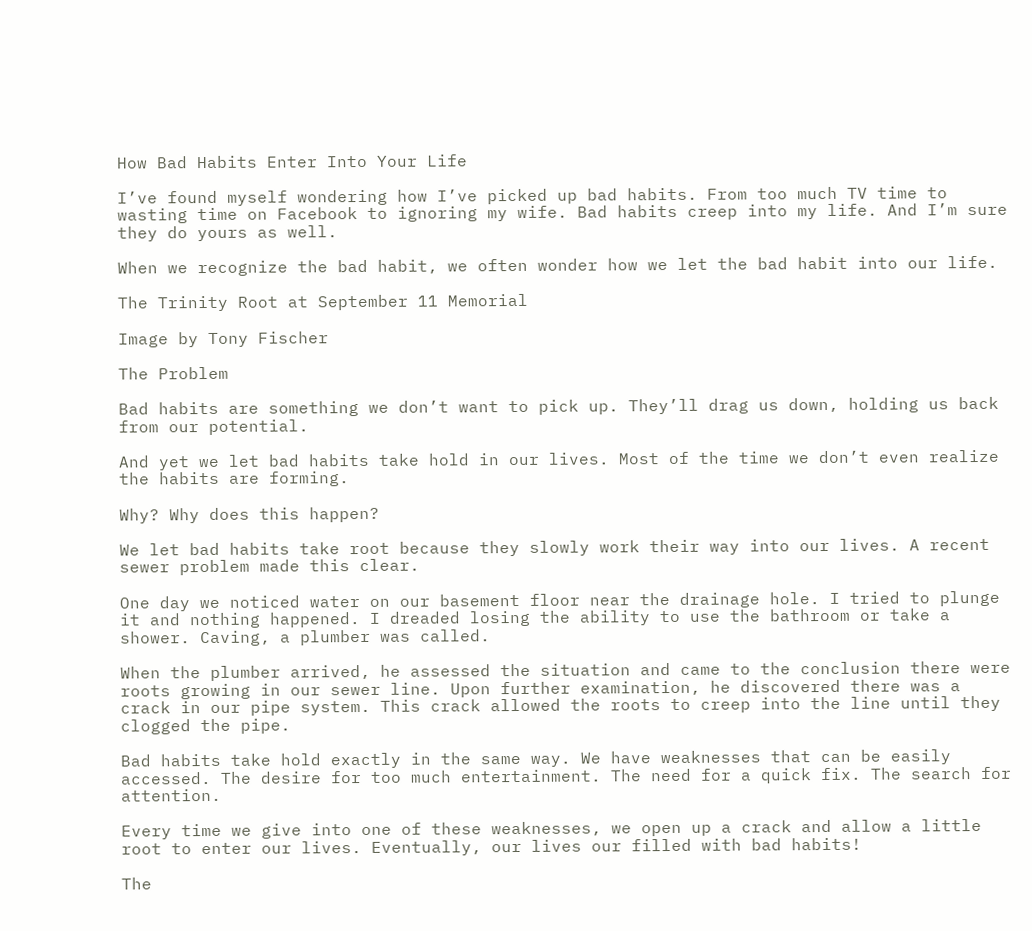How Bad Habits Enter Into Your Life

I’ve found myself wondering how I’ve picked up bad habits. From too much TV time to wasting time on Facebook to ignoring my wife. Bad habits creep into my life. And I’m sure they do yours as well.

When we recognize the bad habit, we often wonder how we let the bad habit into our life.

The Trinity Root at September 11 Memorial

Image by Tony Fischer

The Problem

Bad habits are something we don’t want to pick up. They’ll drag us down, holding us back from our potential.

And yet we let bad habits take hold in our lives. Most of the time we don’t even realize the habits are forming.

Why? Why does this happen?

We let bad habits take root because they slowly work their way into our lives. A recent sewer problem made this clear.

One day we noticed water on our basement floor near the drainage hole. I tried to plunge it and nothing happened. I dreaded losing the ability to use the bathroom or take a shower. Caving, a plumber was called.

When the plumber arrived, he assessed the situation and came to the conclusion there were roots growing in our sewer line. Upon further examination, he discovered there was a crack in our pipe system. This crack allowed the roots to creep into the line until they clogged the pipe.

Bad habits take hold exactly in the same way. We have weaknesses that can be easily accessed. The desire for too much entertainment. The need for a quick fix. The search for attention.

Every time we give into one of these weaknesses, we open up a crack and allow a little root to enter our lives. Eventually, our lives our filled with bad habits!

The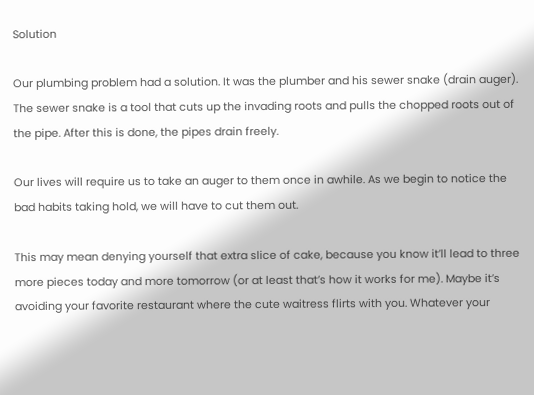Solution

Our plumbing problem had a solution. It was the plumber and his sewer snake (drain auger). The sewer snake is a tool that cuts up the invading roots and pulls the chopped roots out of the pipe. After this is done, the pipes drain freely.

Our lives will require us to take an auger to them once in awhile. As we begin to notice the bad habits taking hold, we will have to cut them out.

This may mean denying yourself that extra slice of cake, because you know it’ll lead to three more pieces today and more tomorrow (or at least that’s how it works for me). Maybe it’s avoiding your favorite restaurant where the cute waitress flirts with you. Whatever your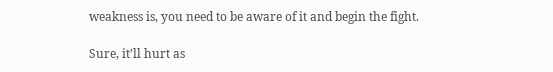weakness is, you need to be aware of it and begin the fight.

Sure, it’ll hurt as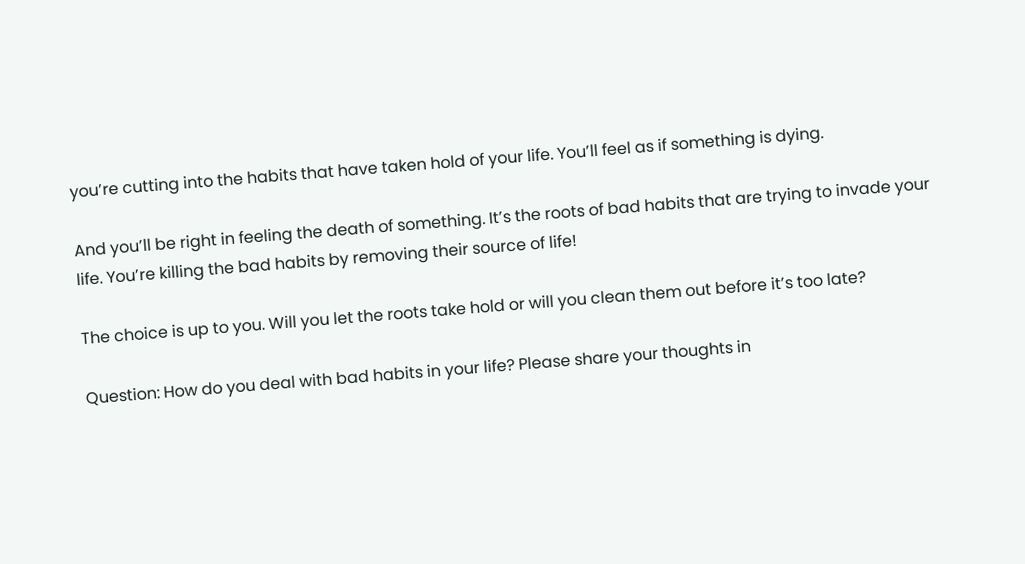you’re cutting into the habits that have taken hold of your life. You’ll feel as if something is dying.

And you’ll be right in feeling the death of something. It’s the roots of bad habits that are trying to invade your life. You’re killing the bad habits by removing their source of life!

The choice is up to you. Will you let the roots take hold or will you clean them out before it’s too late?

Question: How do you deal with bad habits in your life? Please share your thoughts in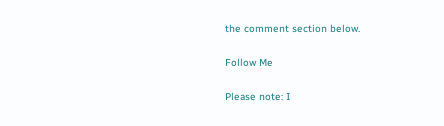the comment section below.

Follow Me

Please note: I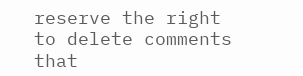reserve the right to delete comments that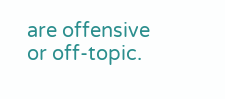are offensive or off-topic.